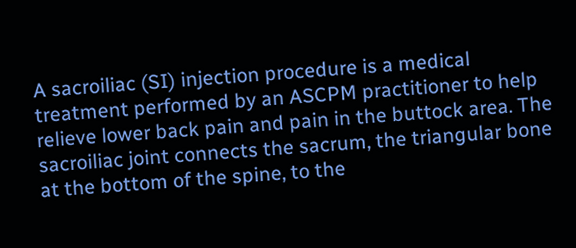A sacroiliac (SI) injection procedure is a medical treatment performed by an ASCPM practitioner to help relieve lower back pain and pain in the buttock area. The sacroiliac joint connects the sacrum, the triangular bone at the bottom of the spine, to the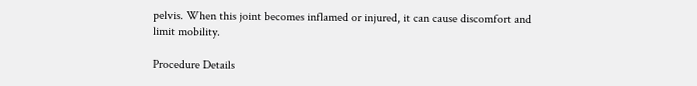pelvis. When this joint becomes inflamed or injured, it can cause discomfort and limit mobility.

Procedure Details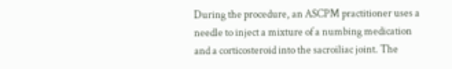During the procedure, an ASCPM practitioner uses a needle to inject a mixture of a numbing medication and a corticosteroid into the sacroiliac joint. The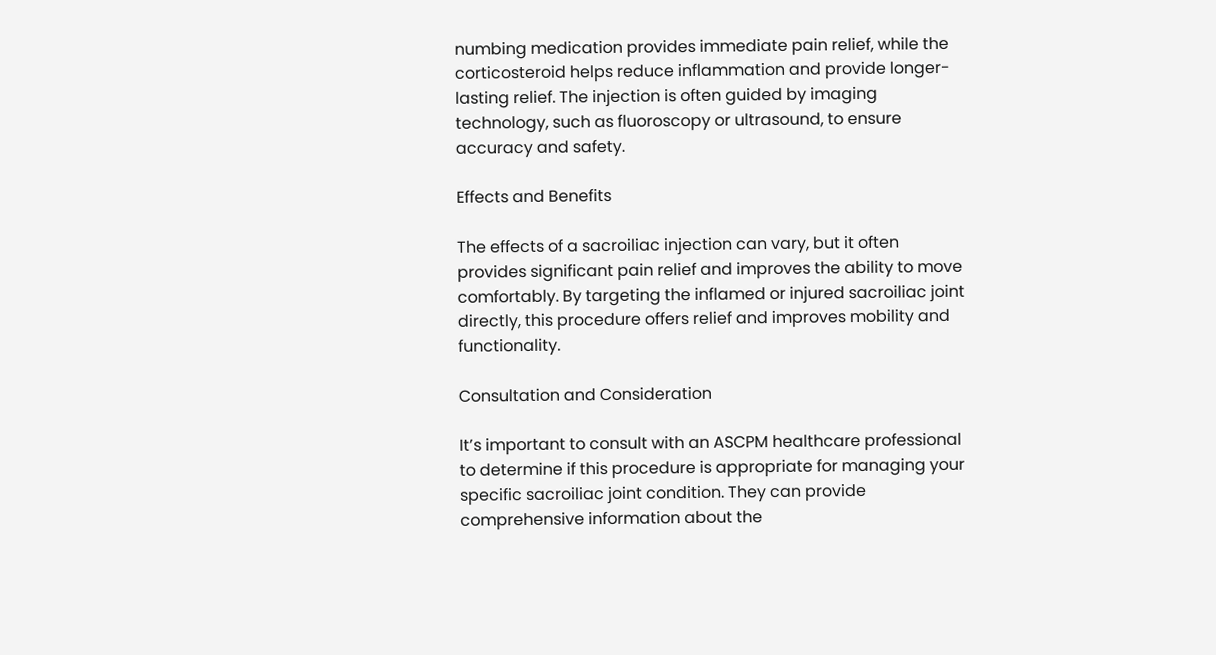numbing medication provides immediate pain relief, while the corticosteroid helps reduce inflammation and provide longer-lasting relief. The injection is often guided by imaging technology, such as fluoroscopy or ultrasound, to ensure accuracy and safety.

Effects and Benefits

The effects of a sacroiliac injection can vary, but it often provides significant pain relief and improves the ability to move comfortably. By targeting the inflamed or injured sacroiliac joint directly, this procedure offers relief and improves mobility and functionality.

Consultation and Consideration

It’s important to consult with an ASCPM healthcare professional to determine if this procedure is appropriate for managing your specific sacroiliac joint condition. They can provide comprehensive information about the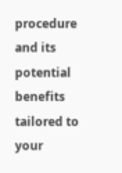procedure and its potential benefits tailored to your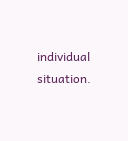individual situation.